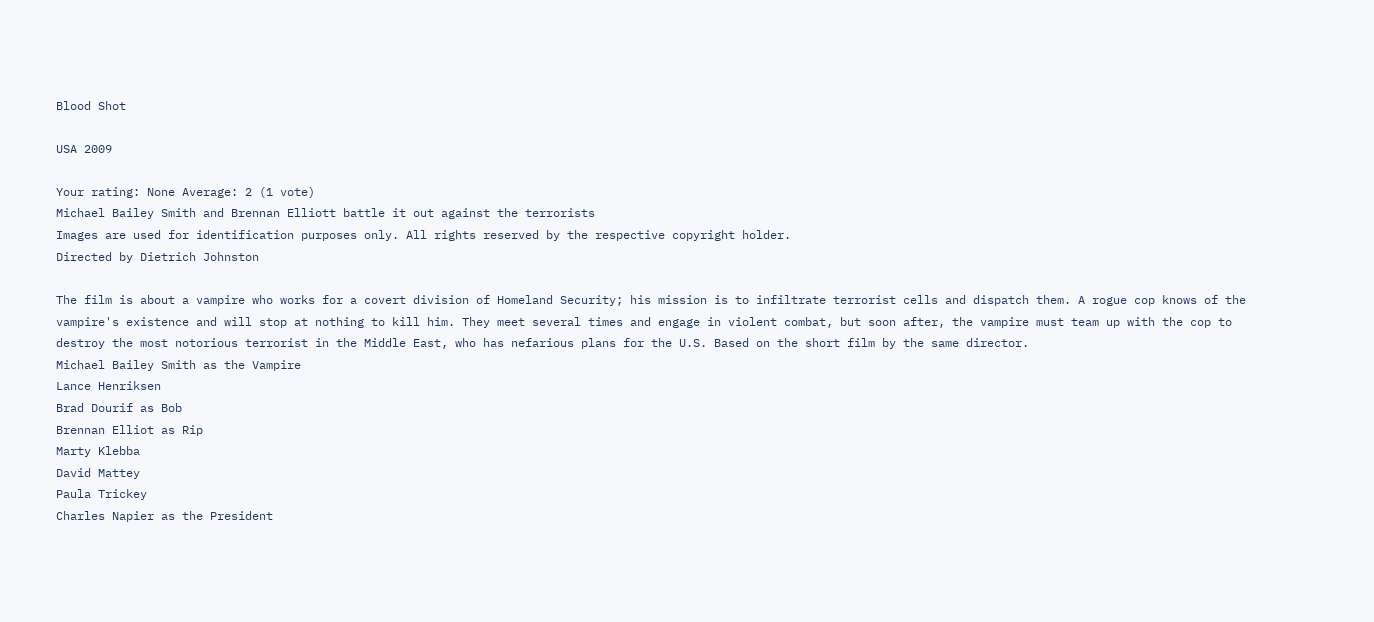Blood Shot

USA 2009

Your rating: None Average: 2 (1 vote)
Michael Bailey Smith and Brennan Elliott battle it out against the terrorists
Images are used for identification purposes only. All rights reserved by the respective copyright holder.
Directed by Dietrich Johnston

The film is about a vampire who works for a covert division of Homeland Security; his mission is to infiltrate terrorist cells and dispatch them. A rogue cop knows of the vampire's existence and will stop at nothing to kill him. They meet several times and engage in violent combat, but soon after, the vampire must team up with the cop to destroy the most notorious terrorist in the Middle East, who has nefarious plans for the U.S. Based on the short film by the same director.
Michael Bailey Smith as the Vampire
Lance Henriksen
Brad Dourif as Bob
Brennan Elliot as Rip
Marty Klebba
David Mattey
Paula Trickey
Charles Napier as the President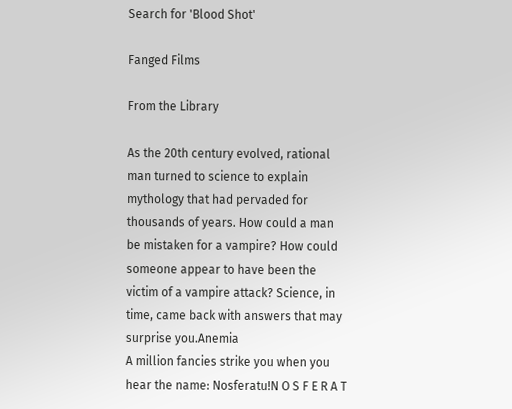Search for 'Blood Shot'

Fanged Films

From the Library

As the 20th century evolved, rational man turned to science to explain mythology that had pervaded for thousands of years. How could a man be mistaken for a vampire? How could someone appear to have been the victim of a vampire attack? Science, in time, came back with answers that may surprise you.Anemia
A million fancies strike you when you hear the name: Nosferatu!N O S F E R A T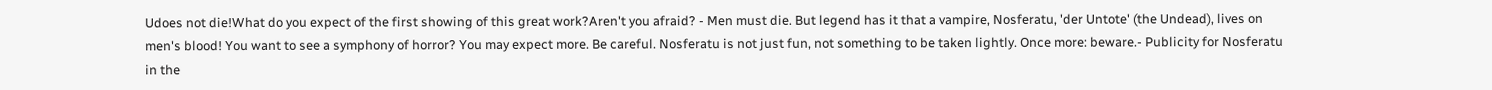Udoes not die!What do you expect of the first showing of this great work?Aren't you afraid? - Men must die. But legend has it that a vampire, Nosferatu, 'der Untote' (the Undead), lives on men's blood! You want to see a symphony of horror? You may expect more. Be careful. Nosferatu is not just fun, not something to be taken lightly. Once more: beware.- Publicity for Nosferatu in the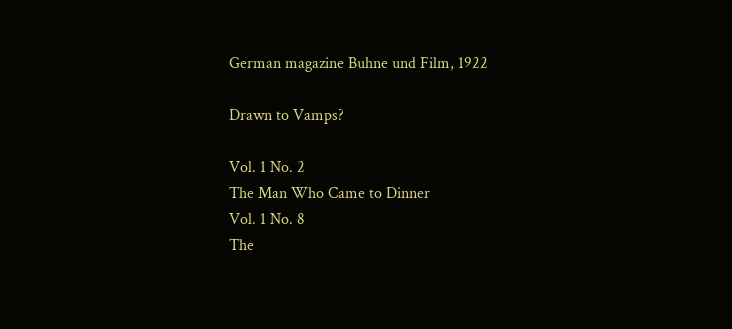German magazine Buhne und Film, 1922

Drawn to Vamps?

Vol. 1 No. 2
The Man Who Came to Dinner
Vol. 1 No. 8
The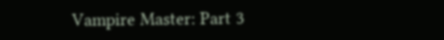Vampire Master: Part 3